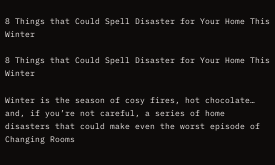8 Things that Could Spell Disaster for Your Home This Winter

8 Things that Could Spell Disaster for Your Home This Winter

Winter is the season of cosy fires, hot chocolate… and, if you’re not careful, a series of home disasters that could make even the worst episode of Changing Rooms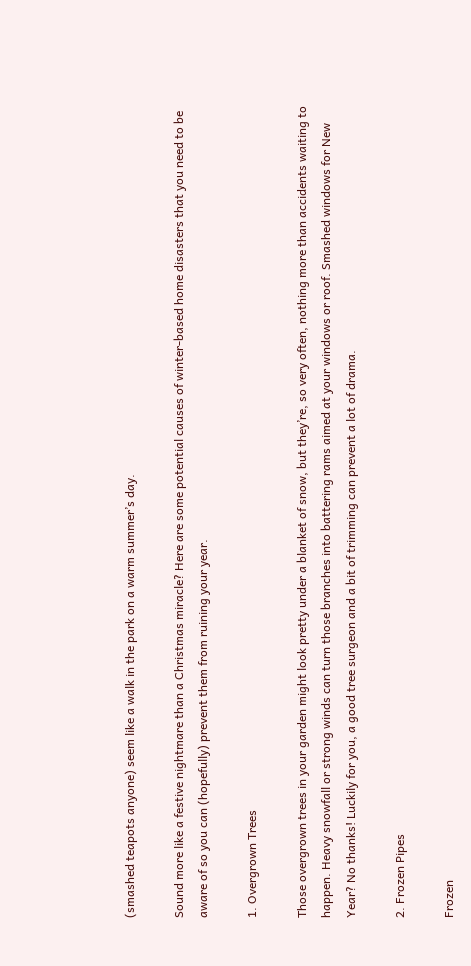(smashed teapots anyone) seem like a walk in the park on a warm summer’s day.

Sound more like a festive nightmare than a Christmas miracle? Here are some potential causes of winter-based home disasters that you need to be aware of so you can (hopefully) prevent them from ruining your year.

1. Overgrown Trees

Those overgrown trees in your garden might look pretty under a blanket of snow, but they’re, so very often, nothing more than accidents waiting to happen. Heavy snowfall or strong winds can turn those branches into battering rams aimed at your windows or roof. Smashed windows for New Year? No thanks! Luckily for you, a good tree surgeon and a bit of trimming can prevent a lot of drama.

2. Frozen Pipes

Frozen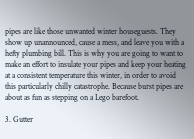pipes are like those unwanted winter houseguests. They show up unannounced, cause a mess, and leave you with a hefty plumbing bill. This is why you are going to want to make an effort to insulate your pipes and keep your heating at a consistent temperature this winter, in order to avoid this particularly chilly catastrophe. Because burst pipes are about as fun as stepping on a Lego barefoot.

3. Gutter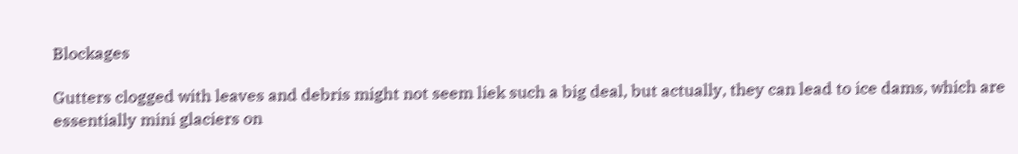Blockages

Gutters clogged with leaves and debris might not seem liek such a big deal, but actually, they can lead to ice dams, which are essentially mini glaciers on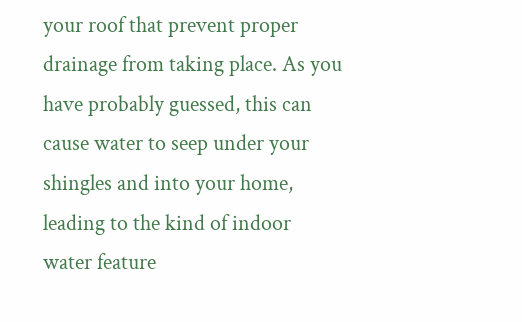your roof that prevent proper drainage from taking place. As you have probably guessed, this can cause water to seep under your shingles and into your home, leading to the kind of indoor water feature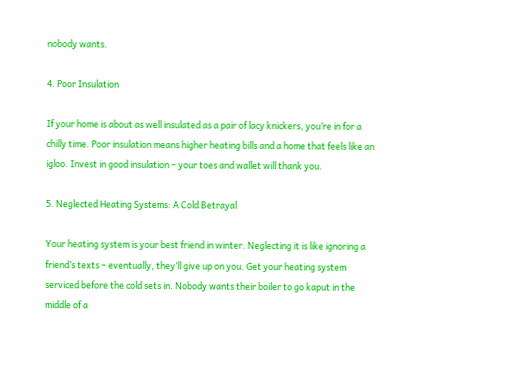nobody wants.

4. Poor Insulation

If your home is about as well insulated as a pair of lacy knickers, you’re in for a chilly time. Poor insulation means higher heating bills and a home that feels like an igloo. Invest in good insulation – your toes and wallet will thank you.

5. Neglected Heating Systems: A Cold Betrayal

Your heating system is your best friend in winter. Neglecting it is like ignoring a friend’s texts – eventually, they’ll give up on you. Get your heating system serviced before the cold sets in. Nobody wants their boiler to go kaput in the middle of a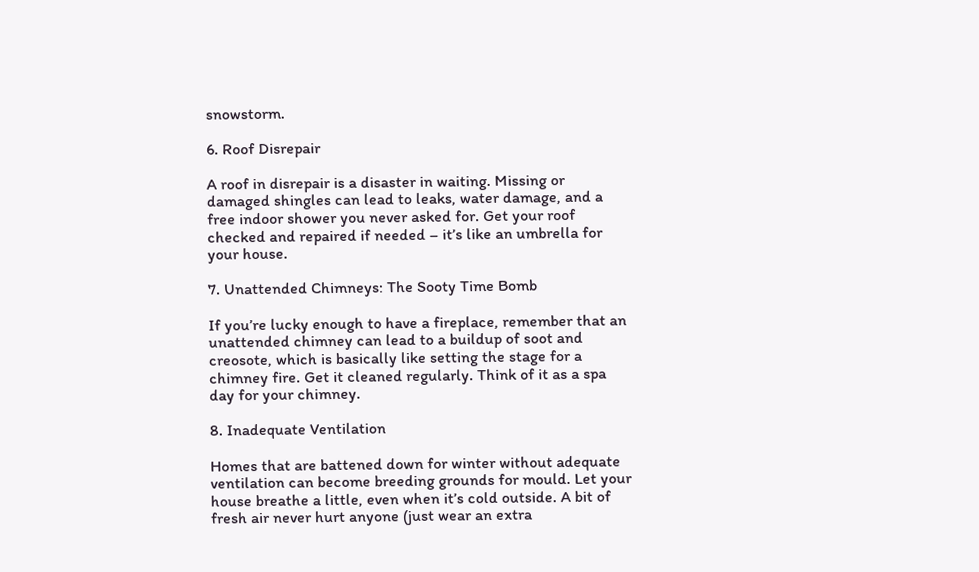snowstorm.

6. Roof Disrepair

A roof in disrepair is a disaster in waiting. Missing or damaged shingles can lead to leaks, water damage, and a free indoor shower you never asked for. Get your roof checked and repaired if needed – it’s like an umbrella for your house.

7. Unattended Chimneys: The Sooty Time Bomb

If you’re lucky enough to have a fireplace, remember that an unattended chimney can lead to a buildup of soot and creosote, which is basically like setting the stage for a chimney fire. Get it cleaned regularly. Think of it as a spa day for your chimney.

8. Inadequate Ventilation

Homes that are battened down for winter without adequate ventilation can become breeding grounds for mould. Let your house breathe a little, even when it’s cold outside. A bit of fresh air never hurt anyone (just wear an extra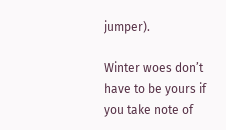jumper).

Winter woes don’t have to be yours if you take note of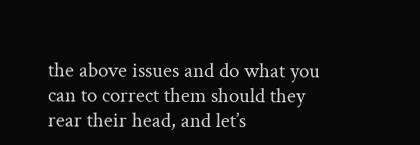the above issues and do what you can to correct them should they rear their head, and let’s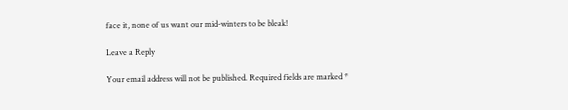face it, none of us want our mid-winters to be bleak!

Leave a Reply

Your email address will not be published. Required fields are marked *